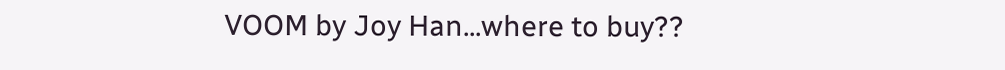VOOM by Joy Han...where to buy??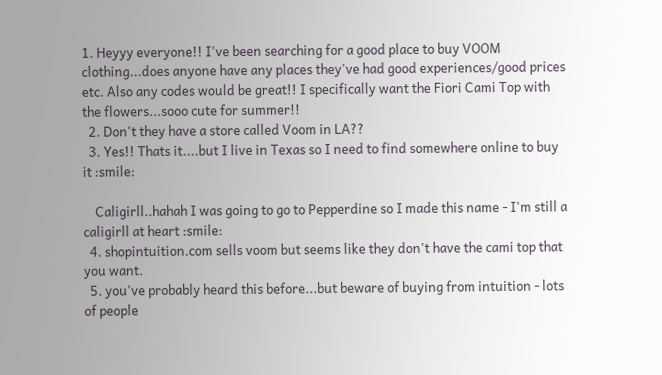1. Heyyy everyone!! I've been searching for a good place to buy VOOM clothing...does anyone have any places they've had good experiences/good prices etc. Also any codes would be great!! I specifically want the Fiori Cami Top with the flowers...sooo cute for summer!!
  2. Don't they have a store called Voom in LA??
  3. Yes!! Thats it....but I live in Texas so I need to find somewhere online to buy it :smile:

    Caligirll..hahah I was going to go to Pepperdine so I made this name - I'm still a caligirll at heart :smile:
  4. shopintuition.com sells voom but seems like they don't have the cami top that you want.
  5. you've probably heard this before...but beware of buying from intuition - lots of people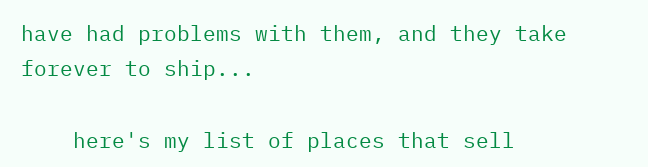have had problems with them, and they take forever to ship...

    here's my list of places that sell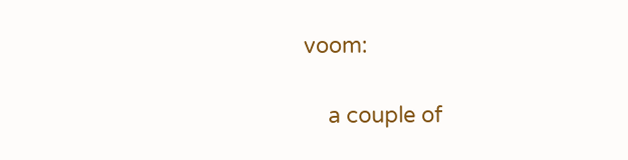voom:

    a couple of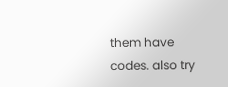them have codes. also try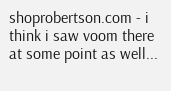shoprobertson.com - i think i saw voom there at some point as well...